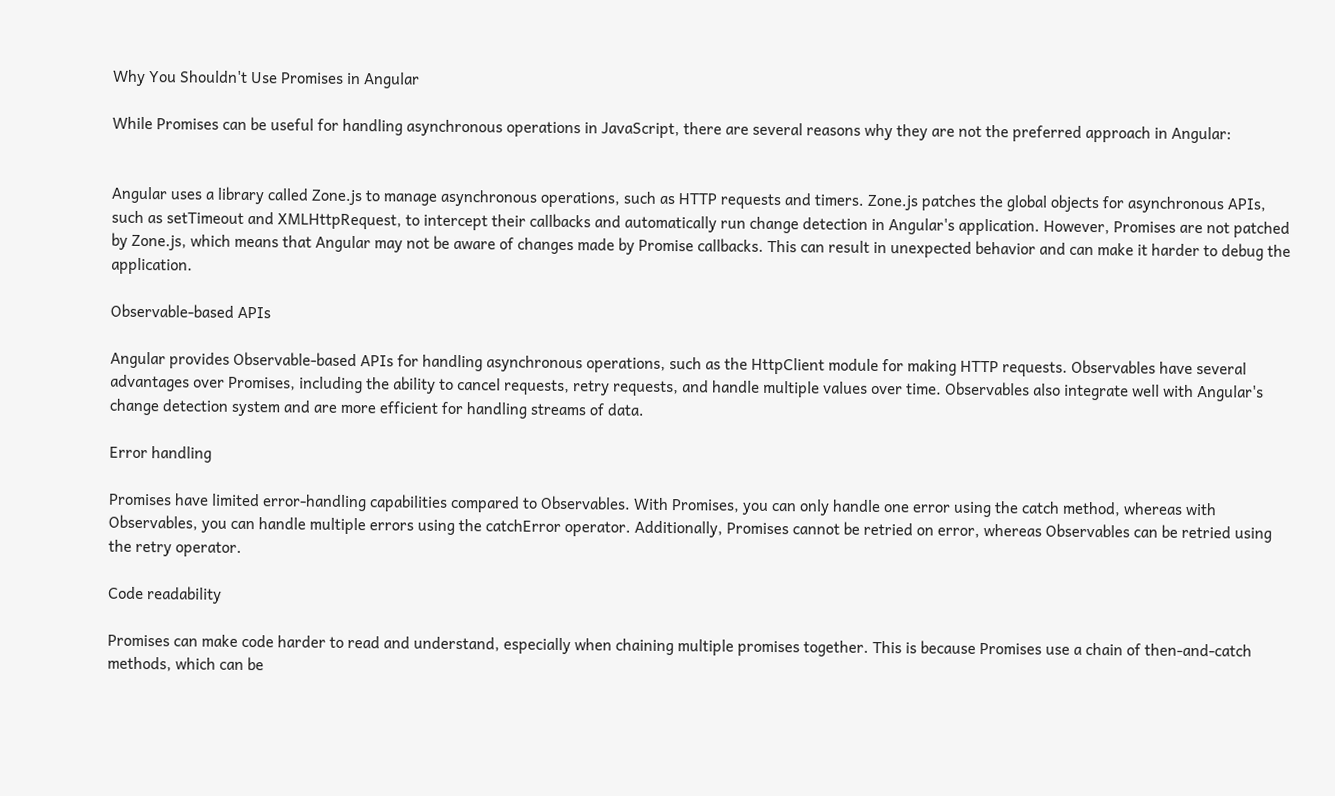Why You Shouldn't Use Promises in Angular

While Promises can be useful for handling asynchronous operations in JavaScript, there are several reasons why they are not the preferred approach in Angular:


Angular uses a library called Zone.js to manage asynchronous operations, such as HTTP requests and timers. Zone.js patches the global objects for asynchronous APIs, such as setTimeout and XMLHttpRequest, to intercept their callbacks and automatically run change detection in Angular's application. However, Promises are not patched by Zone.js, which means that Angular may not be aware of changes made by Promise callbacks. This can result in unexpected behavior and can make it harder to debug the application.

Observable-based APIs

Angular provides Observable-based APIs for handling asynchronous operations, such as the HttpClient module for making HTTP requests. Observables have several advantages over Promises, including the ability to cancel requests, retry requests, and handle multiple values over time. Observables also integrate well with Angular's change detection system and are more efficient for handling streams of data.

Error handling

Promises have limited error-handling capabilities compared to Observables. With Promises, you can only handle one error using the catch method, whereas with Observables, you can handle multiple errors using the catchError operator. Additionally, Promises cannot be retried on error, whereas Observables can be retried using the retry operator.

Code readability

Promises can make code harder to read and understand, especially when chaining multiple promises together. This is because Promises use a chain of then-and-catch methods, which can be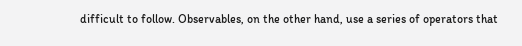difficult to follow. Observables, on the other hand, use a series of operators that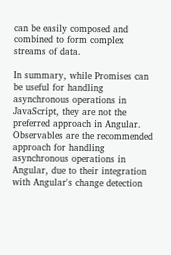can be easily composed and combined to form complex streams of data.

In summary, while Promises can be useful for handling asynchronous operations in JavaScript, they are not the preferred approach in Angular. Observables are the recommended approach for handling asynchronous operations in Angular, due to their integration with Angular's change detection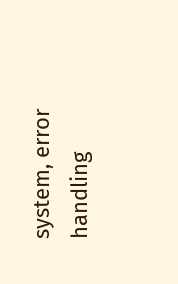system, error handling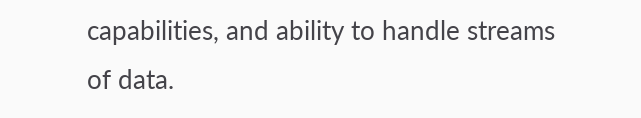capabilities, and ability to handle streams of data.